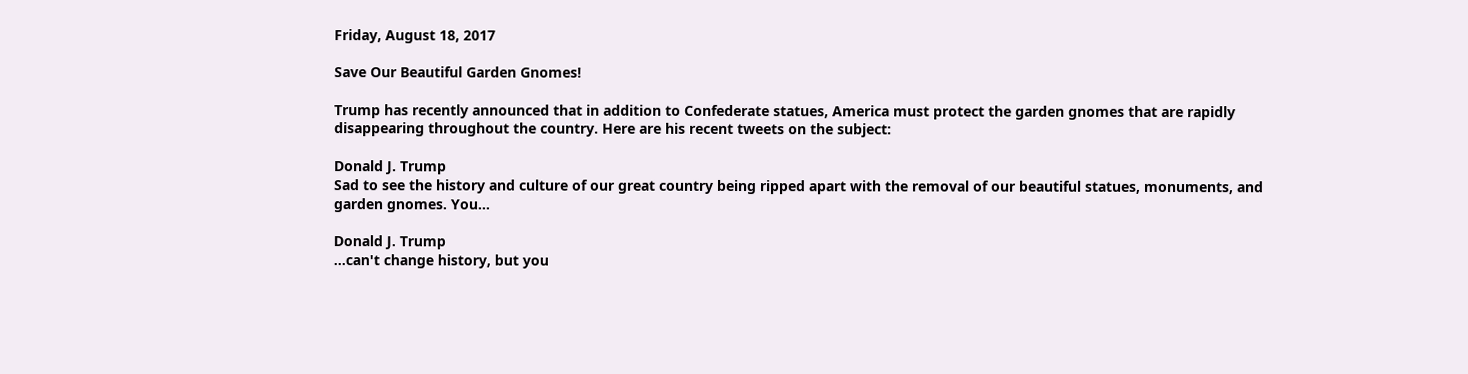Friday, August 18, 2017

Save Our Beautiful Garden Gnomes!

Trump has recently announced that in addition to Confederate statues, America must protect the garden gnomes that are rapidly disappearing throughout the country. Here are his recent tweets on the subject:

Donald J. Trump
Sad to see the history and culture of our great country being ripped apart with the removal of our beautiful statues, monuments, and garden gnomes. You...

Donald J. Trump
...can't change history, but you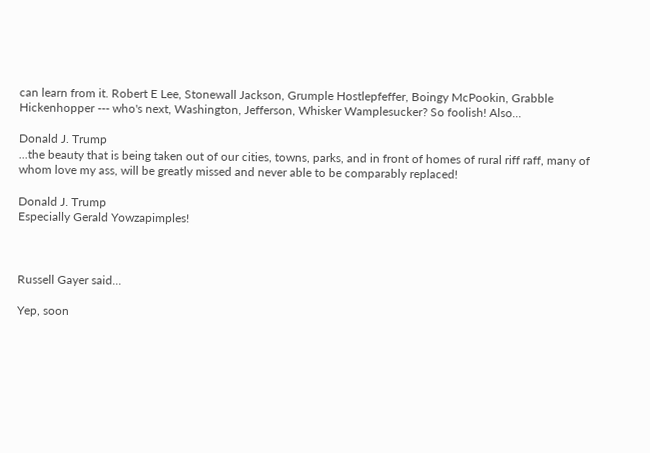can learn from it. Robert E Lee, Stonewall Jackson, Grumple Hostlepfeffer, Boingy McPookin, Grabble Hickenhopper --- who's next, Washington, Jefferson, Whisker Wamplesucker? So foolish! Also...

Donald J. Trump
...the beauty that is being taken out of our cities, towns, parks, and in front of homes of rural riff raff, many of whom love my ass, will be greatly missed and never able to be comparably replaced!

Donald J. Trump
Especially Gerald Yowzapimples!



Russell Gayer said...

Yep, soon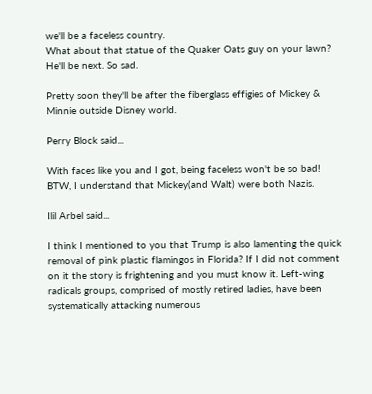we'll be a faceless country.
What about that statue of the Quaker Oats guy on your lawn? He'll be next. So sad.

Pretty soon they'll be after the fiberglass effigies of Mickey & Minnie outside Disney world.

Perry Block said...

With faces like you and I got, being faceless won't be so bad! BTW, I understand that Mickey(and Walt) were both Nazis.

Ilil Arbel said...

I think I mentioned to you that Trump is also lamenting the quick removal of pink plastic flamingos in Florida? If I did not comment on it the story is frightening and you must know it. Left-wing radicals groups, comprised of mostly retired ladies, have been systematically attacking numerous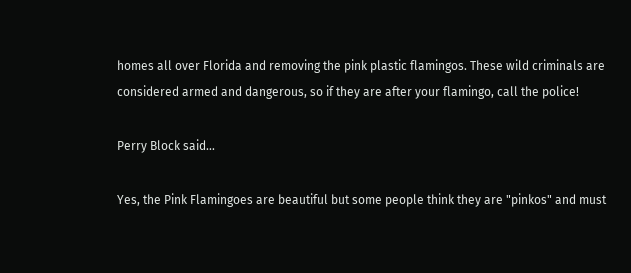homes all over Florida and removing the pink plastic flamingos. These wild criminals are considered armed and dangerous, so if they are after your flamingo, call the police!

Perry Block said...

Yes, the Pink Flamingoes are beautiful but some people think they are "pinkos" and must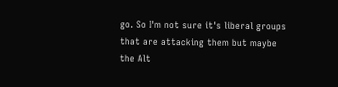go. So I'm not sure it's liberal groups that are attacking them but maybe the Alt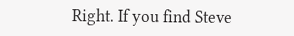Right. If you find Steve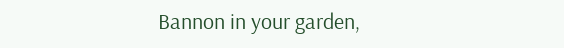Bannon in your garden,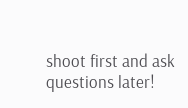shoot first and ask questions later!